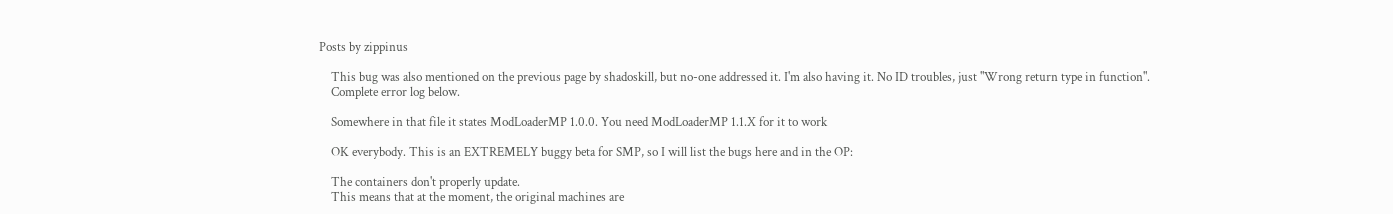Posts by zippinus

    This bug was also mentioned on the previous page by shadoskill, but no-one addressed it. I'm also having it. No ID troubles, just "Wrong return type in function".
    Complete error log below.

    Somewhere in that file it states ModLoaderMP 1.0.0. You need ModLoaderMP 1.1.X for it to work

    OK everybody. This is an EXTREMELY buggy beta for SMP, so I will list the bugs here and in the OP:

    The containers don't properly update.
    This means that at the moment, the original machines are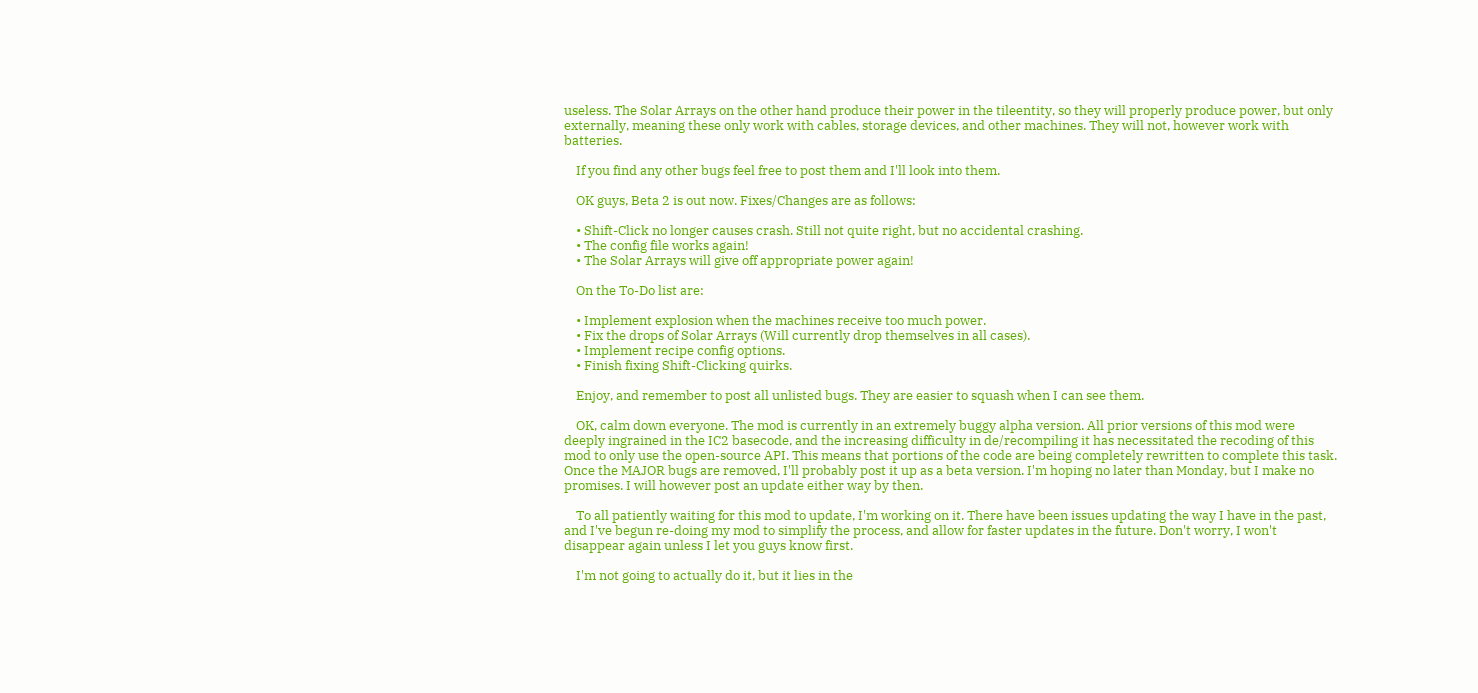useless. The Solar Arrays on the other hand produce their power in the tileentity, so they will properly produce power, but only externally, meaning these only work with cables, storage devices, and other machines. They will not, however work with batteries.

    If you find any other bugs feel free to post them and I'll look into them.

    OK guys, Beta 2 is out now. Fixes/Changes are as follows:

    • Shift-Click no longer causes crash. Still not quite right, but no accidental crashing.
    • The config file works again!
    • The Solar Arrays will give off appropriate power again!

    On the To-Do list are:

    • Implement explosion when the machines receive too much power.
    • Fix the drops of Solar Arrays (Will currently drop themselves in all cases).
    • Implement recipe config options.
    • Finish fixing Shift-Clicking quirks.

    Enjoy, and remember to post all unlisted bugs. They are easier to squash when I can see them.

    OK, calm down everyone. The mod is currently in an extremely buggy alpha version. All prior versions of this mod were deeply ingrained in the IC2 basecode, and the increasing difficulty in de/recompiling it has necessitated the recoding of this mod to only use the open-source API. This means that portions of the code are being completely rewritten to complete this task. Once the MAJOR bugs are removed, I'll probably post it up as a beta version. I'm hoping no later than Monday, but I make no promises. I will however post an update either way by then.

    To all patiently waiting for this mod to update, I'm working on it. There have been issues updating the way I have in the past, and I've begun re-doing my mod to simplify the process, and allow for faster updates in the future. Don't worry, I won't disappear again unless I let you guys know first.

    I'm not going to actually do it, but it lies in the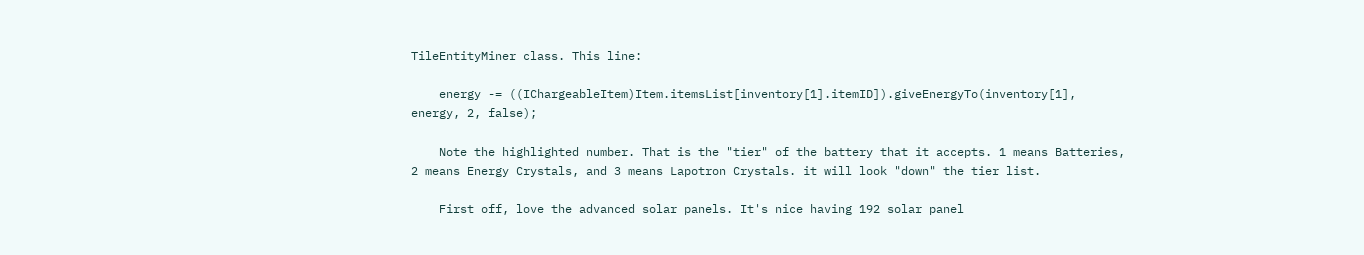TileEntityMiner class. This line:

    energy -= ((IChargeableItem)Item.itemsList[inventory[1].itemID]).giveEnergyTo(inventory[1], energy, 2, false);

    Note the highlighted number. That is the "tier" of the battery that it accepts. 1 means Batteries, 2 means Energy Crystals, and 3 means Lapotron Crystals. it will look "down" the tier list.

    First off, love the advanced solar panels. It's nice having 192 solar panel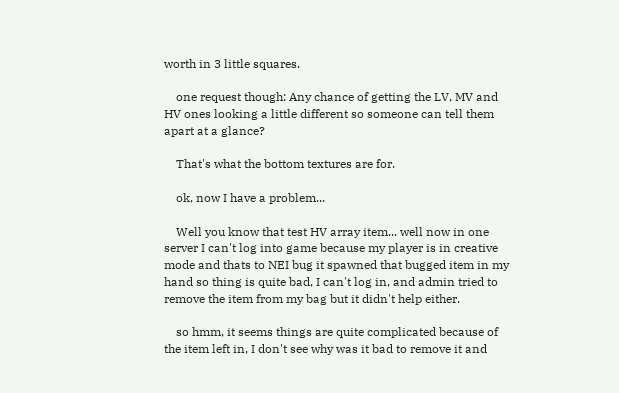worth in 3 little squares.

    one request though: Any chance of getting the LV, MV and HV ones looking a little different so someone can tell them apart at a glance?

    That's what the bottom textures are for.

    ok, now I have a problem...

    Well you know that test HV array item... well now in one server I can't log into game because my player is in creative mode and thats to NEI bug it spawned that bugged item in my hand so thing is quite bad, I can't log in, and admin tried to remove the item from my bag but it didn't help either.

    so hmm, it seems things are quite complicated because of the item left in, I don't see why was it bad to remove it and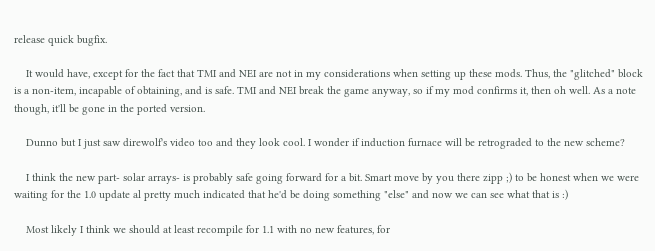release quick bugfix.

    It would have, except for the fact that TMI and NEI are not in my considerations when setting up these mods. Thus, the "glitched" block is a non-item, incapable of obtaining, and is safe. TMI and NEI break the game anyway, so if my mod confirms it, then oh well. As a note though, it'll be gone in the ported version.

    Dunno but I just saw direwolf's video too and they look cool. I wonder if induction furnace will be retrograded to the new scheme?

    I think the new part- solar arrays- is probably safe going forward for a bit. Smart move by you there zipp ;) to be honest when we were waiting for the 1.0 update al pretty much indicated that he'd be doing something "else" and now we can see what that is :)

    Most likely I think we should at least recompile for 1.1 with no new features, for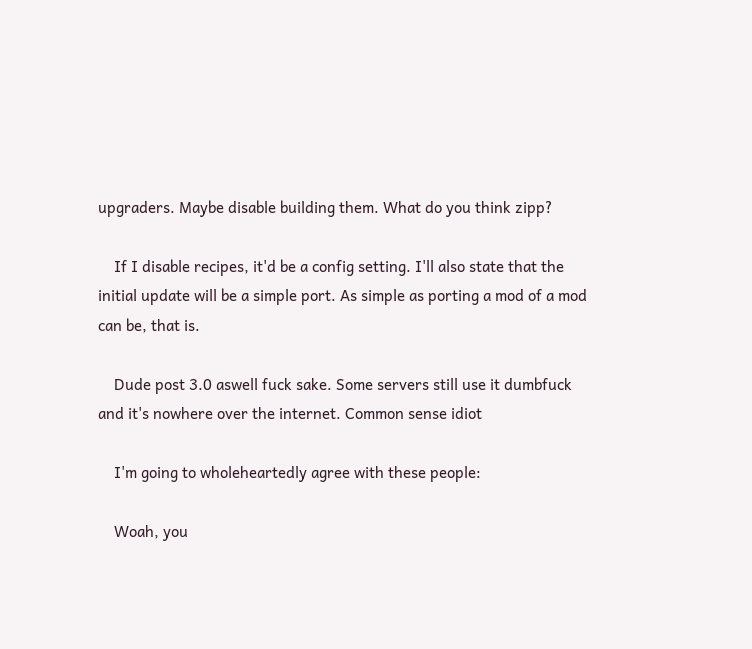upgraders. Maybe disable building them. What do you think zipp?

    If I disable recipes, it'd be a config setting. I'll also state that the initial update will be a simple port. As simple as porting a mod of a mod can be, that is.

    Dude post 3.0 aswell fuck sake. Some servers still use it dumbfuck and it's nowhere over the internet. Common sense idiot

    I'm going to wholeheartedly agree with these people:

    Woah, you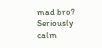mad bro? Seriously calm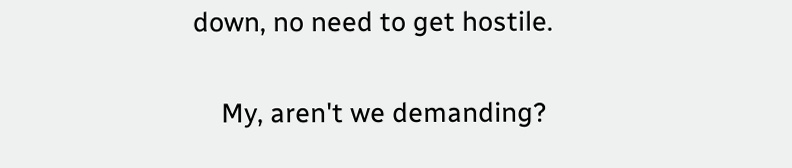down, no need to get hostile.

    My, aren't we demanding?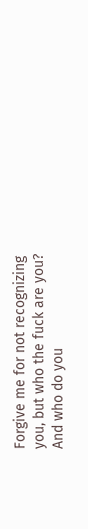Forgive me for not recognizing you, but who the fuck are you? And who do you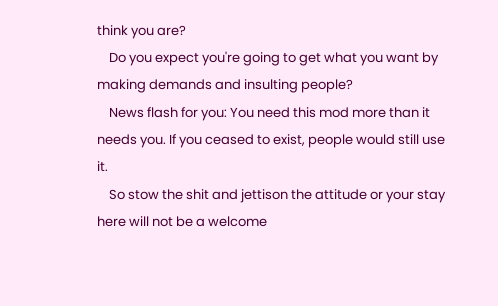think you are?
    Do you expect you're going to get what you want by making demands and insulting people?
    News flash for you: You need this mod more than it needs you. If you ceased to exist, people would still use it.
    So stow the shit and jettison the attitude or your stay here will not be a welcome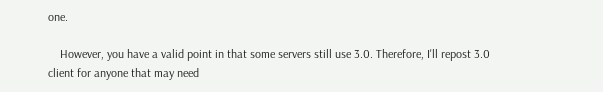one.

    However, you have a valid point in that some servers still use 3.0. Therefore, I'll repost 3.0 client for anyone that may need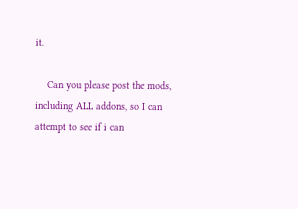it.

    Can you please post the mods, including ALL addons, so I can attempt to see if i can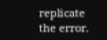replicate the error.